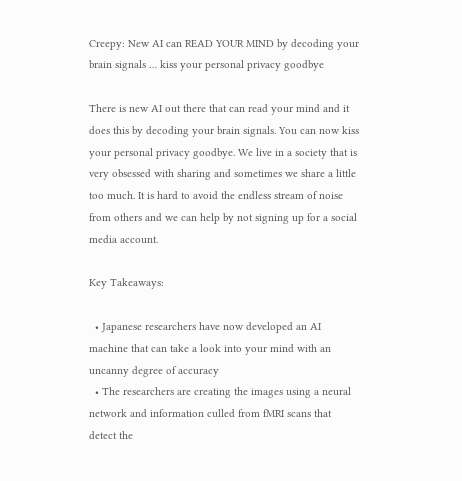Creepy: New AI can READ YOUR MIND by decoding your brain signals … kiss your personal privacy goodbye

There is new AI out there that can read your mind and it does this by decoding your brain signals. You can now kiss your personal privacy goodbye. We live in a society that is very obsessed with sharing and sometimes we share a little too much. It is hard to avoid the endless stream of noise from others and we can help by not signing up for a social media account.

Key Takeaways:

  • Japanese researchers have now developed an AI machine that can take a look into your mind with an uncanny degree of accuracy
  • The researchers are creating the images using a neural network and information culled from fMRI scans that detect the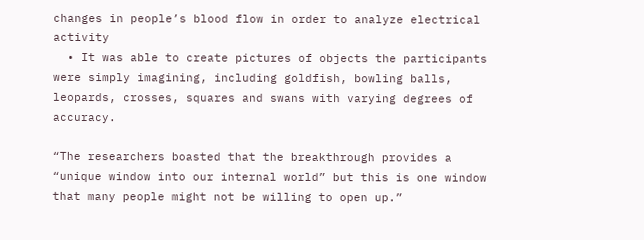changes in people’s blood flow in order to analyze electrical activity
  • It was able to create pictures of objects the participants were simply imagining, including goldfish, bowling balls, leopards, crosses, squares and swans with varying degrees of accuracy.

“The researchers boasted that the breakthrough provides a “unique window into our internal world” but this is one window that many people might not be willing to open up.”